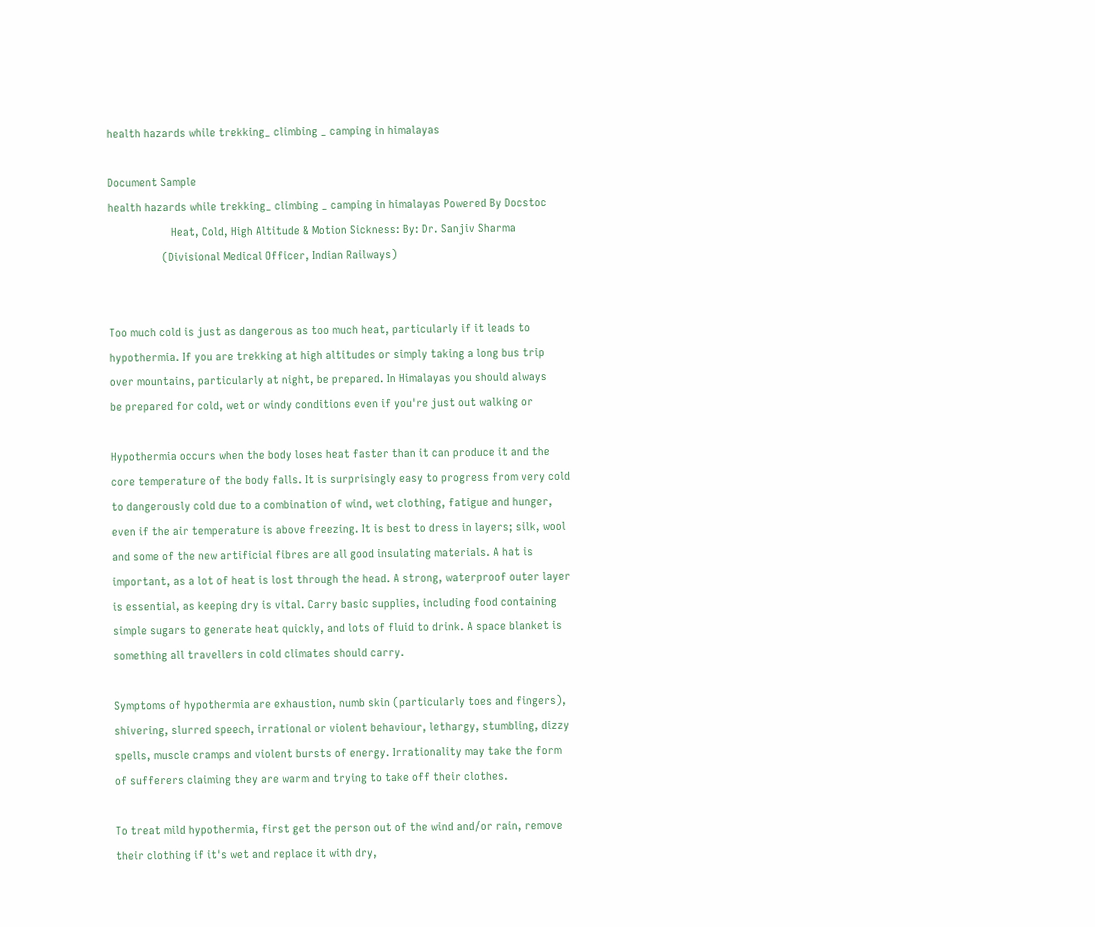health hazards while trekking_ climbing _ camping in himalayas

Document Sample
health hazards while trekking_ climbing _ camping in himalayas Powered By Docstoc
                     Heat, Cold, High Altitude & Motion Sickness: By: Dr. Sanjiv Sharma
                  (Divisional Medical Officer, Indian Railways)


Too much cold is just as dangerous as too much heat, particularly if it leads to
hypothermia. If you are trekking at high altitudes or simply taking a long bus trip
over mountains, particularly at night, be prepared. In Himalayas you should always
be prepared for cold, wet or windy conditions even if you're just out walking or

Hypothermia occurs when the body loses heat faster than it can produce it and the
core temperature of the body falls. It is surprisingly easy to progress from very cold
to dangerously cold due to a combination of wind, wet clothing, fatigue and hunger,
even if the air temperature is above freezing. It is best to dress in layers; silk, wool
and some of the new artificial fibres are all good insulating materials. A hat is
important, as a lot of heat is lost through the head. A strong, waterproof outer layer
is essential, as keeping dry is vital. Carry basic supplies, including food containing
simple sugars to generate heat quickly, and lots of fluid to drink. A space blanket is
something all travellers in cold climates should carry.

Symptoms of hypothermia are exhaustion, numb skin (particularly toes and fingers),
shivering, slurred speech, irrational or violent behaviour, lethargy, stumbling, dizzy
spells, muscle cramps and violent bursts of energy. Irrationality may take the form
of sufferers claiming they are warm and trying to take off their clothes.

To treat mild hypothermia, first get the person out of the wind and/or rain, remove
their clothing if it's wet and replace it with dry,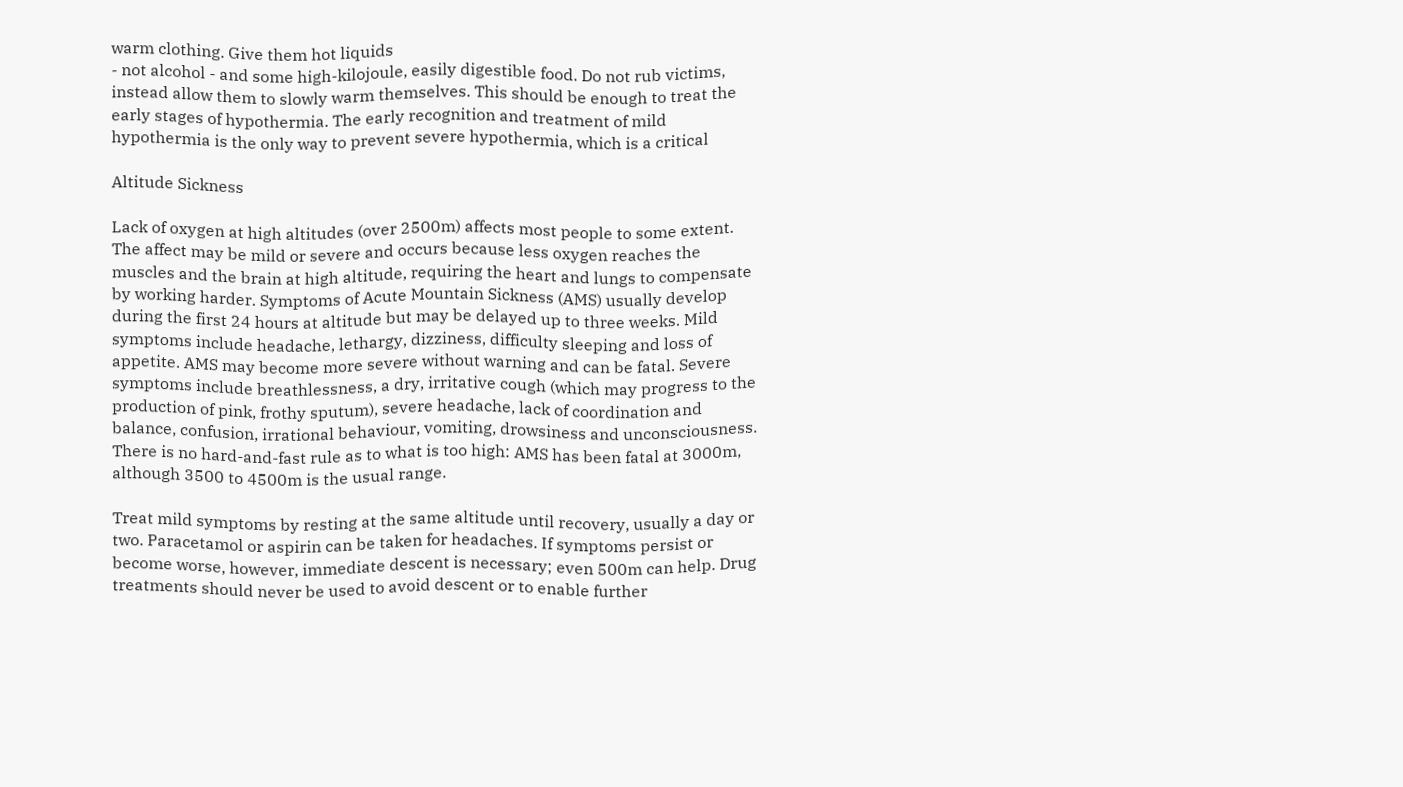warm clothing. Give them hot liquids
- not alcohol - and some high-kilojoule, easily digestible food. Do not rub victims,
instead allow them to slowly warm themselves. This should be enough to treat the
early stages of hypothermia. The early recognition and treatment of mild
hypothermia is the only way to prevent severe hypothermia, which is a critical

Altitude Sickness

Lack of oxygen at high altitudes (over 2500m) affects most people to some extent.
The affect may be mild or severe and occurs because less oxygen reaches the
muscles and the brain at high altitude, requiring the heart and lungs to compensate
by working harder. Symptoms of Acute Mountain Sickness (AMS) usually develop
during the first 24 hours at altitude but may be delayed up to three weeks. Mild
symptoms include headache, lethargy, dizziness, difficulty sleeping and loss of
appetite. AMS may become more severe without warning and can be fatal. Severe
symptoms include breathlessness, a dry, irritative cough (which may progress to the
production of pink, frothy sputum), severe headache, lack of coordination and
balance, confusion, irrational behaviour, vomiting, drowsiness and unconsciousness.
There is no hard-and-fast rule as to what is too high: AMS has been fatal at 3000m,
although 3500 to 4500m is the usual range.

Treat mild symptoms by resting at the same altitude until recovery, usually a day or
two. Paracetamol or aspirin can be taken for headaches. If symptoms persist or
become worse, however, immediate descent is necessary; even 500m can help. Drug
treatments should never be used to avoid descent or to enable further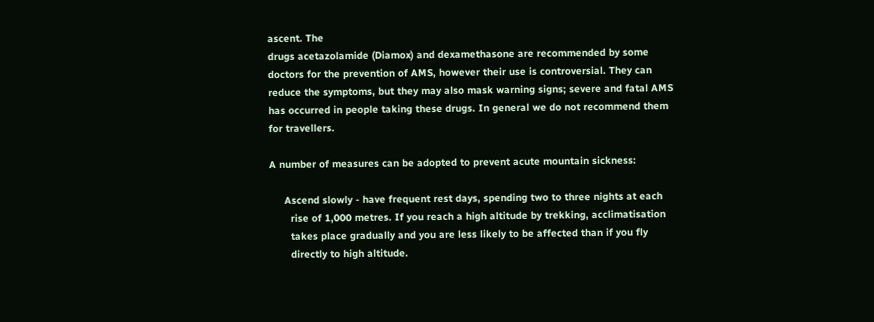ascent. The
drugs acetazolamide (Diamox) and dexamethasone are recommended by some
doctors for the prevention of AMS, however their use is controversial. They can
reduce the symptoms, but they may also mask warning signs; severe and fatal AMS
has occurred in people taking these drugs. In general we do not recommend them
for travellers.

A number of measures can be adopted to prevent acute mountain sickness:

     Ascend slowly - have frequent rest days, spending two to three nights at each
       rise of 1,000 metres. If you reach a high altitude by trekking, acclimatisation
       takes place gradually and you are less likely to be affected than if you fly
       directly to high altitude.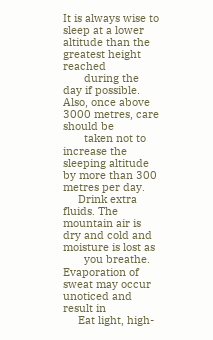It is always wise to sleep at a lower altitude than the greatest height reached
       during the day if possible. Also, once above 3000 metres, care should be
       taken not to increase the sleeping altitude by more than 300 metres per day.
     Drink extra fluids. The mountain air is dry and cold and moisture is lost as
       you breathe. Evaporation of sweat may occur unoticed and result in
     Eat light, high-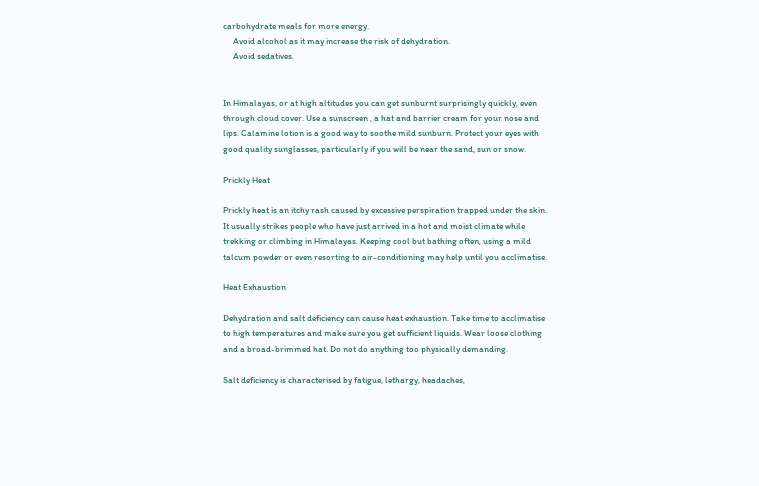carbohydrate meals for more energy.
     Avoid alcohol as it may increase the risk of dehydration.
     Avoid sedatives.


In Himalayas, or at high altitudes you can get sunburnt surprisingly quickly, even
through cloud cover. Use a sunscreen , a hat and barrier cream for your nose and
lips. Calamine lotion is a good way to soothe mild sunburn. Protect your eyes with
good quality sunglasses, particularly if you will be near the sand, sun or snow.

Prickly Heat

Prickly heat is an itchy rash caused by excessive perspiration trapped under the skin.
It usually strikes people who have just arrived in a hot and moist climate while
trekking or climbing in Himalayas. Keeping cool but bathing often, using a mild
talcum powder or even resorting to air-conditioning may help until you acclimatise.

Heat Exhaustion

Dehydration and salt deficiency can cause heat exhaustion. Take time to acclimatise
to high temperatures and make sure you get sufficient liquids. Wear loose clothing
and a broad-brimmed hat. Do not do anything too physically demanding.

Salt deficiency is characterised by fatigue, lethargy, headaches,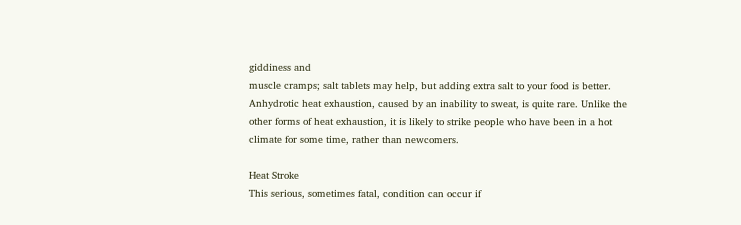giddiness and
muscle cramps; salt tablets may help, but adding extra salt to your food is better.
Anhydrotic heat exhaustion, caused by an inability to sweat, is quite rare. Unlike the
other forms of heat exhaustion, it is likely to strike people who have been in a hot
climate for some time, rather than newcomers.

Heat Stroke
This serious, sometimes fatal, condition can occur if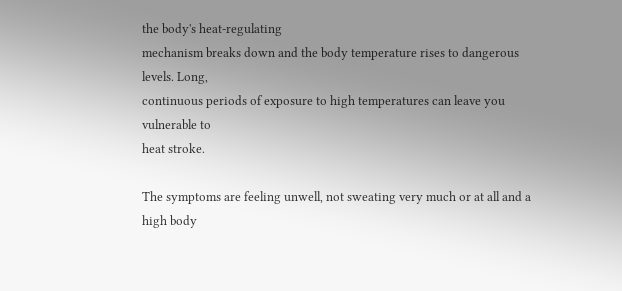the body's heat-regulating
mechanism breaks down and the body temperature rises to dangerous levels. Long,
continuous periods of exposure to high temperatures can leave you vulnerable to
heat stroke.

The symptoms are feeling unwell, not sweating very much or at all and a high body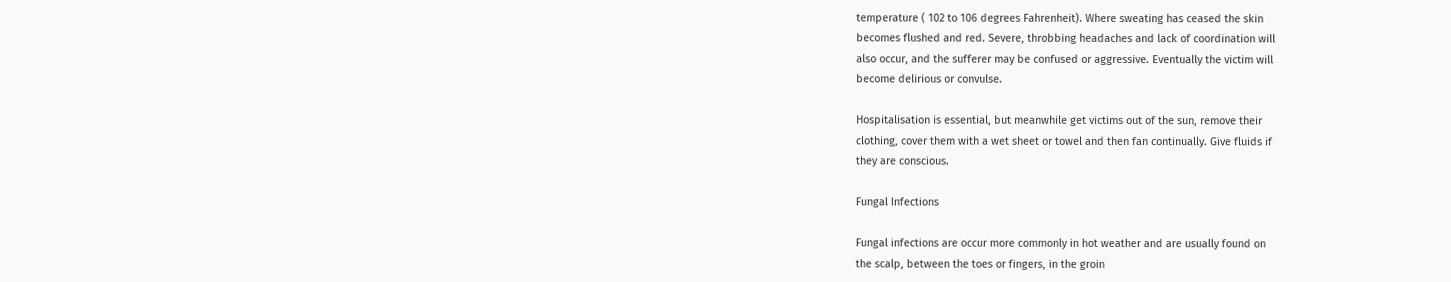temperature ( 102 to 106 degrees Fahrenheit). Where sweating has ceased the skin
becomes flushed and red. Severe, throbbing headaches and lack of coordination will
also occur, and the sufferer may be confused or aggressive. Eventually the victim will
become delirious or convulse.

Hospitalisation is essential, but meanwhile get victims out of the sun, remove their
clothing, cover them with a wet sheet or towel and then fan continually. Give fluids if
they are conscious.

Fungal Infections

Fungal infections are occur more commonly in hot weather and are usually found on
the scalp, between the toes or fingers, in the groin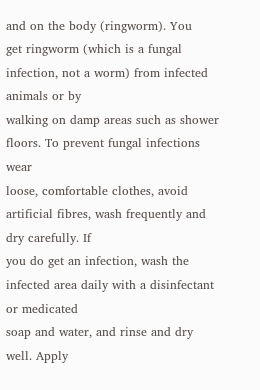and on the body (ringworm). You
get ringworm (which is a fungal infection, not a worm) from infected animals or by
walking on damp areas such as shower floors. To prevent fungal infections wear
loose, comfortable clothes, avoid artificial fibres, wash frequently and dry carefully. If
you do get an infection, wash the infected area daily with a disinfectant or medicated
soap and water, and rinse and dry well. Apply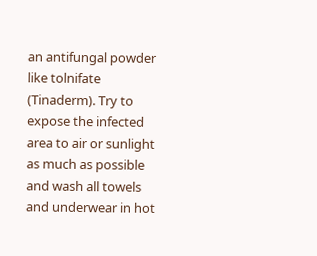an antifungal powder like tolnifate
(Tinaderm). Try to expose the infected area to air or sunlight as much as possible
and wash all towels and underwear in hot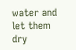water and let them dry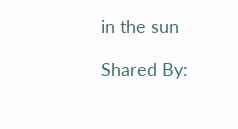in the sun

Shared By: